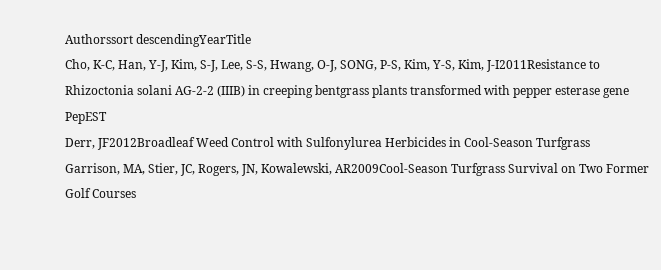Authorssort descendingYearTitle
Cho, K-C, Han, Y-J, Kim, S-J, Lee, S-S, Hwang, O-J, SONG, P-S, Kim, Y-S, Kim, J-I2011Resistance to Rhizoctonia solani AG-2-2 (IIIB) in creeping bentgrass plants transformed with pepper esterase gene PepEST
Derr, JF2012Broadleaf Weed Control with Sulfonylurea Herbicides in Cool-Season Turfgrass
Garrison, MA, Stier, JC, Rogers, JN, Kowalewski, AR2009Cool-Season Turfgrass Survival on Two Former Golf Courses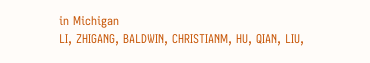in Michigan
LI, ZHIGANG, BALDWIN, CHRISTIANM, HU, QIAN, LIU,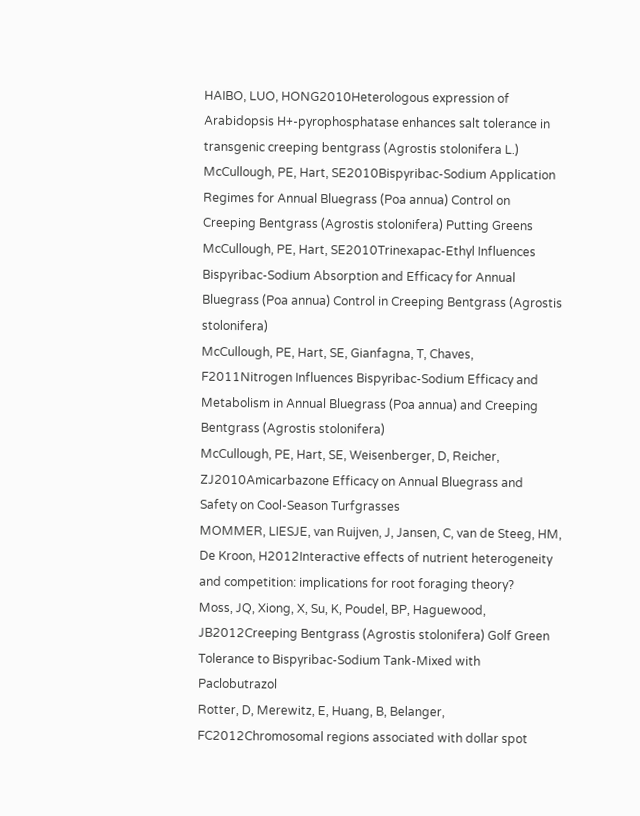HAIBO, LUO, HONG2010Heterologous expression of Arabidopsis H+-pyrophosphatase enhances salt tolerance in transgenic creeping bentgrass (Agrostis stolonifera L.)
McCullough, PE, Hart, SE2010Bispyribac-Sodium Application Regimes for Annual Bluegrass (Poa annua) Control on Creeping Bentgrass (Agrostis stolonifera) Putting Greens
McCullough, PE, Hart, SE2010Trinexapac-Ethyl Influences Bispyribac-Sodium Absorption and Efficacy for Annual Bluegrass (Poa annua) Control in Creeping Bentgrass (Agrostis stolonifera)
McCullough, PE, Hart, SE, Gianfagna, T, Chaves, F2011Nitrogen Influences Bispyribac-Sodium Efficacy and Metabolism in Annual Bluegrass (Poa annua) and Creeping Bentgrass (Agrostis stolonifera)
McCullough, PE, Hart, SE, Weisenberger, D, Reicher, ZJ2010Amicarbazone Efficacy on Annual Bluegrass and Safety on Cool-Season Turfgrasses
MOMMER, LIESJE, van Ruijven, J, Jansen, C, van de Steeg, HM, De Kroon, H2012Interactive effects of nutrient heterogeneity and competition: implications for root foraging theory?
Moss, JQ, Xiong, X, Su, K, Poudel, BP, Haguewood, JB2012Creeping Bentgrass (Agrostis stolonifera) Golf Green Tolerance to Bispyribac-Sodium Tank-Mixed with Paclobutrazol
Rotter, D, Merewitz, E, Huang, B, Belanger, FC2012Chromosomal regions associated with dollar spot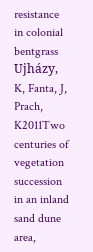resistance in colonial bentgrass
Ujházy, K, Fanta, J, Prach, K2011Two centuries of vegetation succession in an inland sand dune area,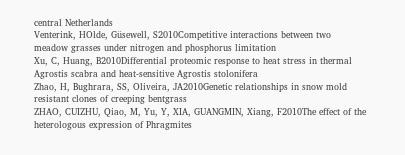central Netherlands
Venterink, HOlde, Güsewell, S2010Competitive interactions between two meadow grasses under nitrogen and phosphorus limitation
Xu, C, Huang, B2010Differential proteomic response to heat stress in thermal Agrostis scabra and heat-sensitive Agrostis stolonifera
Zhao, H, Bughrara, SS, Oliveira, JA2010Genetic relationships in snow mold resistant clones of creeping bentgrass
ZHAO, CUIZHU, Qiao, M, Yu, Y, XIA, GUANGMIN, Xiang, F2010The effect of the heterologous expression of Phragmites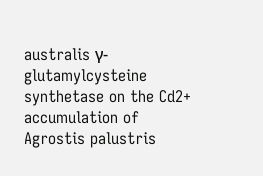australis γ-glutamylcysteine synthetase on the Cd2+ accumulation of Agrostis palustris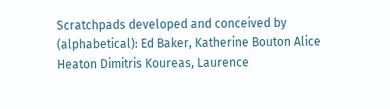Scratchpads developed and conceived by (alphabetical): Ed Baker, Katherine Bouton Alice Heaton Dimitris Koureas, Laurence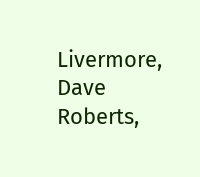Livermore, Dave Roberts,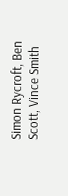Simon Rycroft, Ben Scott, Vince Smith